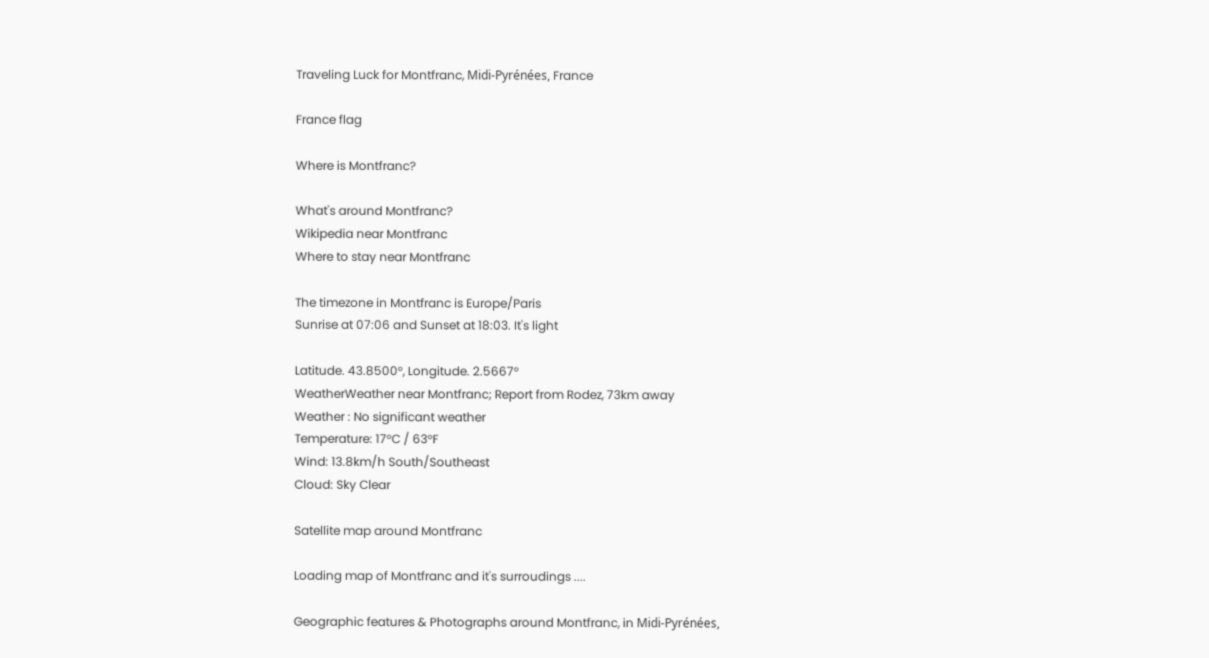Traveling Luck for Montfranc, Midi-Pyrénées, France

France flag

Where is Montfranc?

What's around Montfranc?
Wikipedia near Montfranc
Where to stay near Montfranc

The timezone in Montfranc is Europe/Paris
Sunrise at 07:06 and Sunset at 18:03. It's light

Latitude. 43.8500°, Longitude. 2.5667°
WeatherWeather near Montfranc; Report from Rodez, 73km away
Weather : No significant weather
Temperature: 17°C / 63°F
Wind: 13.8km/h South/Southeast
Cloud: Sky Clear

Satellite map around Montfranc

Loading map of Montfranc and it's surroudings ....

Geographic features & Photographs around Montfranc, in Midi-Pyrénées,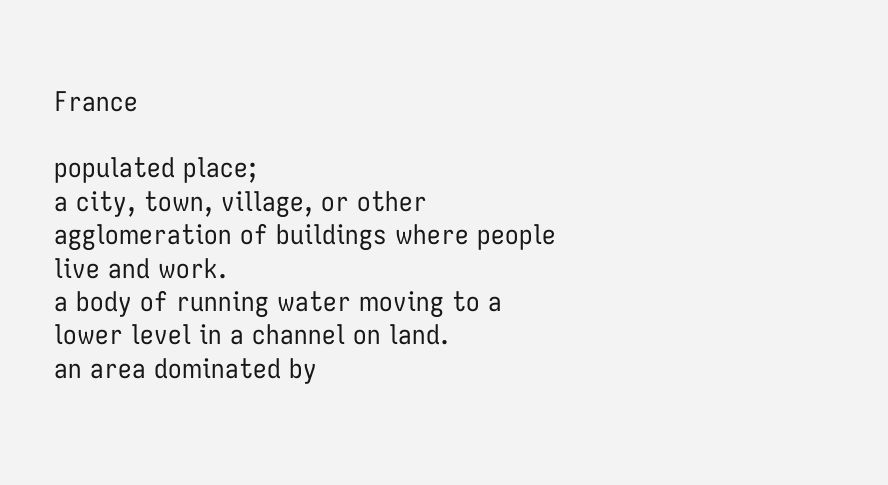France

populated place;
a city, town, village, or other agglomeration of buildings where people live and work.
a body of running water moving to a lower level in a channel on land.
an area dominated by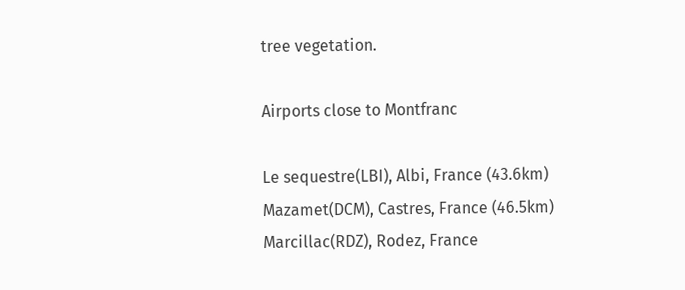tree vegetation.

Airports close to Montfranc

Le sequestre(LBI), Albi, France (43.6km)
Mazamet(DCM), Castres, France (46.5km)
Marcillac(RDZ), Rodez, France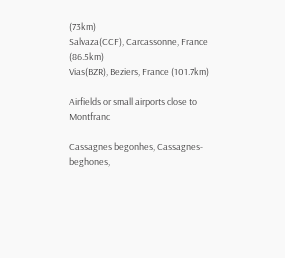(73km)
Salvaza(CCF), Carcassonne, France (86.5km)
Vias(BZR), Beziers, France (101.7km)

Airfields or small airports close to Montfranc

Cassagnes begonhes, Cassagnes-beghones,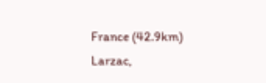France (42.9km)
Larzac,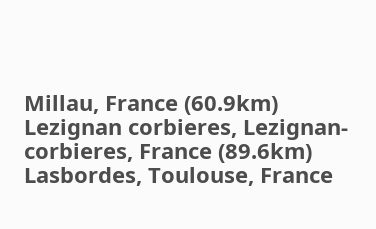Millau, France (60.9km)
Lezignan corbieres, Lezignan-corbieres, France (89.6km)
Lasbordes, Toulouse, France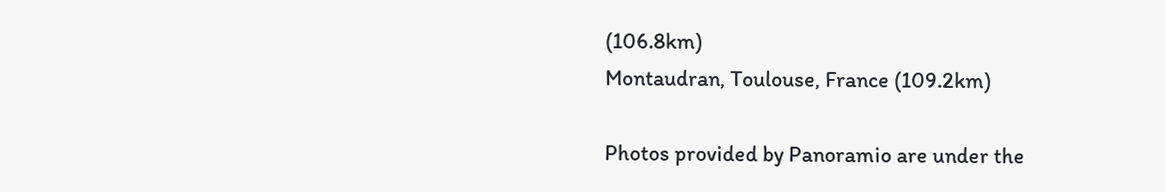(106.8km)
Montaudran, Toulouse, France (109.2km)

Photos provided by Panoramio are under the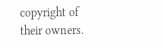copyright of their owners.